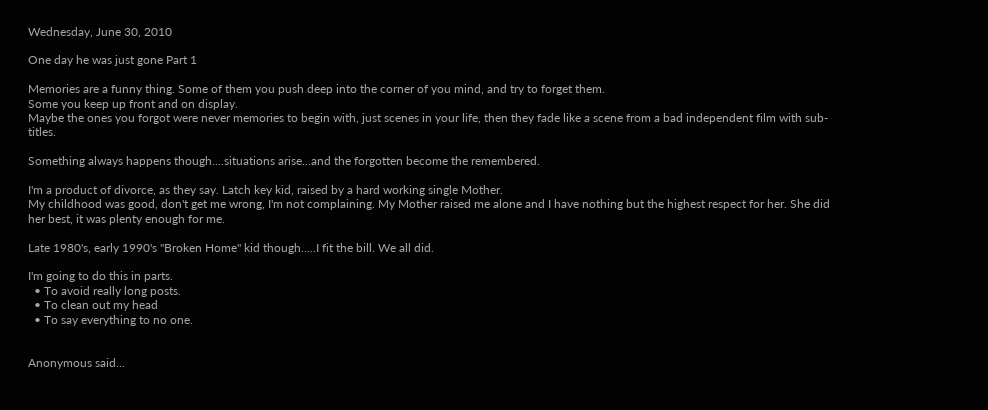Wednesday, June 30, 2010

One day he was just gone Part 1

Memories are a funny thing. Some of them you push deep into the corner of you mind, and try to forget them.
Some you keep up front and on display.
Maybe the ones you forgot were never memories to begin with, just scenes in your life, then they fade like a scene from a bad independent film with sub-titles.

Something always happens though....situations arise...and the forgotten become the remembered.

I'm a product of divorce, as they say. Latch key kid, raised by a hard working single Mother.
My childhood was good, don't get me wrong, I'm not complaining. My Mother raised me alone and I have nothing but the highest respect for her. She did her best, it was plenty enough for me.

Late 1980's, early 1990's "Broken Home" kid though.....I fit the bill. We all did.

I'm going to do this in parts.
  • To avoid really long posts.
  • To clean out my head
  • To say everything to no one.


Anonymous said...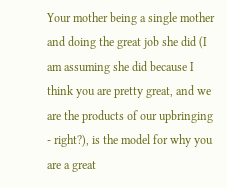Your mother being a single mother and doing the great job she did (I am assuming she did because I think you are pretty great, and we are the products of our upbringing - right?), is the model for why you are a great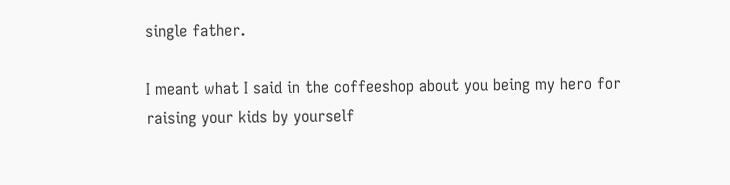single father.

I meant what I said in the coffeeshop about you being my hero for raising your kids by yourself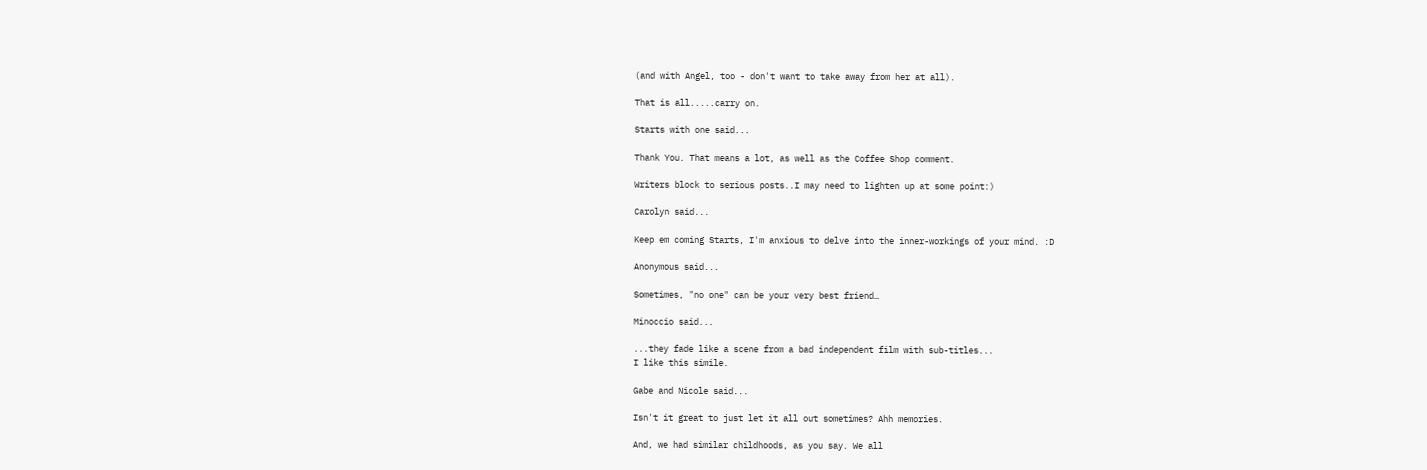(and with Angel, too - don't want to take away from her at all).

That is all.....carry on.

Starts with one said...

Thank You. That means a lot, as well as the Coffee Shop comment.

Writers block to serious posts..I may need to lighten up at some point:)

Carolyn said...

Keep em coming Starts, I'm anxious to delve into the inner-workings of your mind. :D

Anonymous said...

Sometimes, "no one" can be your very best friend…

Minoccio said...

...they fade like a scene from a bad independent film with sub-titles...
I like this simile.

Gabe and Nicole said...

Isn't it great to just let it all out sometimes? Ahh memories.

And, we had similar childhoods, as you say. We all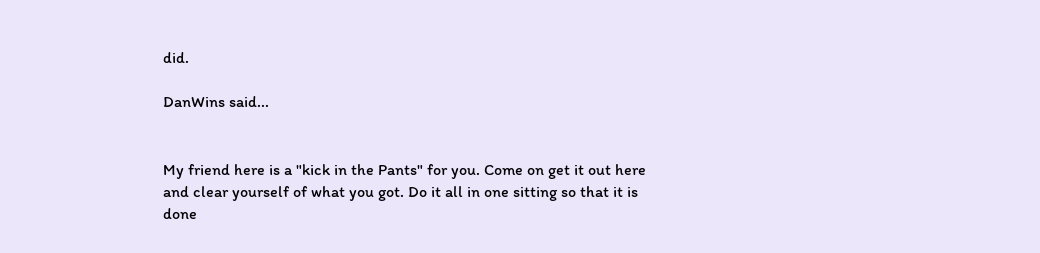did.

DanWins said...


My friend here is a "kick in the Pants" for you. Come on get it out here and clear yourself of what you got. Do it all in one sitting so that it is done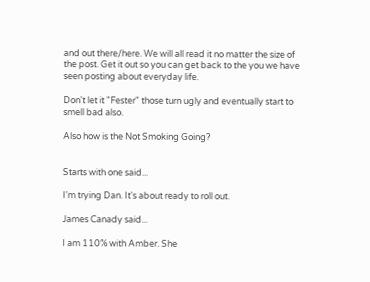and out there/here. We will all read it no matter the size of the post. Get it out so you can get back to the you we have seen posting about everyday life.

Don't let it "Fester" those turn ugly and eventually start to smell bad also.

Also how is the Not Smoking Going?


Starts with one said...

I'm trying Dan. It's about ready to roll out.

James Canady said...

I am 110% with Amber. She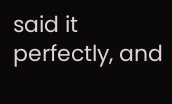said it perfectly, and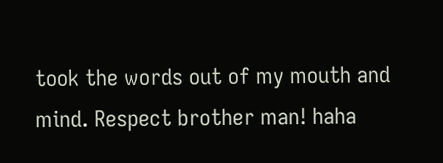took the words out of my mouth and mind. Respect brother man! haha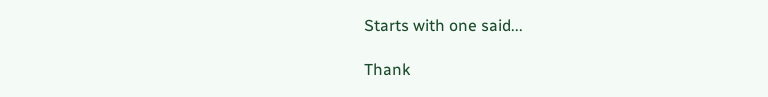Starts with one said...

Thank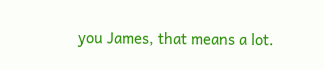you James, that means a lot.